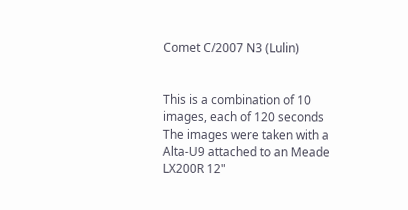Comet C/2007 N3 (Lulin)


This is a combination of 10 images, each of 120 seconds The images were taken with a Alta-U9 attached to an Meade LX200R 12"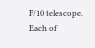F/10 telescope. Each of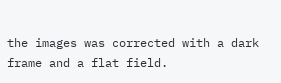the images was corrected with a dark frame and a flat field.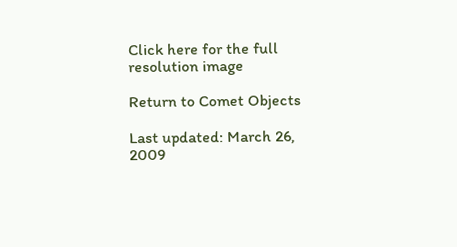Click here for the full resolution image

Return to Comet Objects

Last updated: March 26, 2009